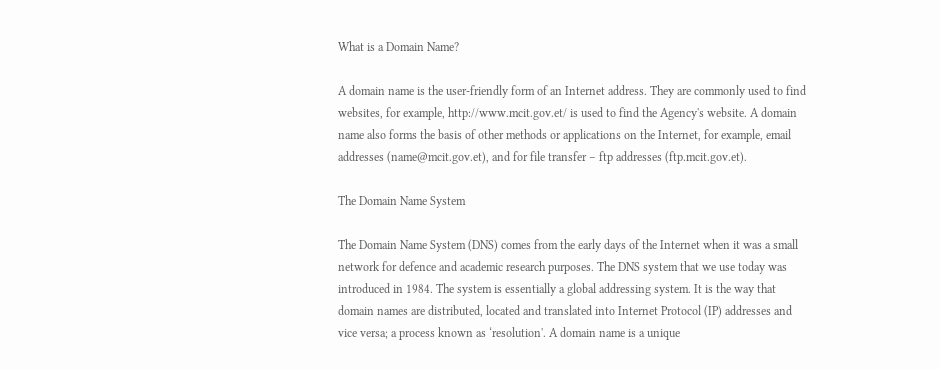What is a Domain Name?

A domain name is the user-friendly form of an Internet address. They are commonly used to find websites, for example, http://www.mcit.gov.et/ is used to find the Agency's website. A domain name also forms the basis of other methods or applications on the Internet, for example, email addresses (name@mcit.gov.et), and for file transfer – ftp addresses (ftp.mcit.gov.et).

The Domain Name System

The Domain Name System (DNS) comes from the early days of the Internet when it was a small network for defence and academic research purposes. The DNS system that we use today was introduced in 1984. The system is essentially a global addressing system. It is the way that domain names are distributed, located and translated into Internet Protocol (IP) addresses and vice versa; a process known as ‘resolution'. A domain name is a unique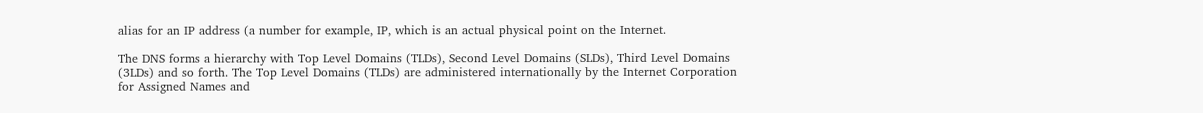alias for an IP address (a number for example, IP, which is an actual physical point on the Internet.

The DNS forms a hierarchy with Top Level Domains (TLDs), Second Level Domains (SLDs), Third Level Domains (3LDs) and so forth. The Top Level Domains (TLDs) are administered internationally by the Internet Corporation for Assigned Names and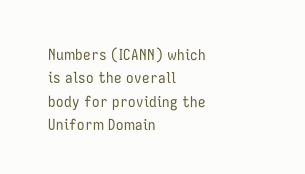Numbers (ICANN) which is also the overall body for providing the Uniform Domain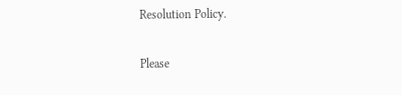Resolution Policy.

Please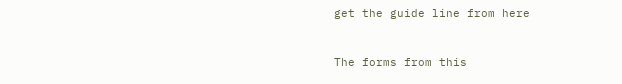get the guide line from here


The forms from this